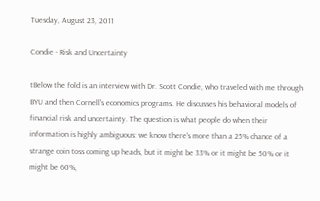Tuesday, August 23, 2011

Condie - Risk and Uncertainty

tBelow the fold is an interview with Dr. Scott Condie, who traveled with me through BYU and then Cornell's economics programs. He discusses his behavioral models of financial risk and uncertainty. The question is what people do when their information is highly ambiguous: we know there's more than a 25% chance of a strange coin toss coming up heads, but it might be 33% or it might be 50% or it might be 60%,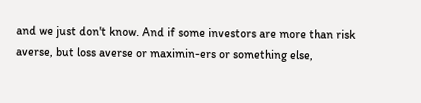and we just don't know. And if some investors are more than risk averse, but loss averse or maximin-ers or something else,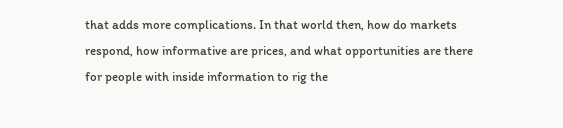that adds more complications. In that world then, how do markets respond, how informative are prices, and what opportunities are there for people with inside information to rig the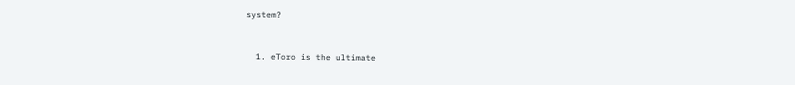system?


  1. eToro is the ultimate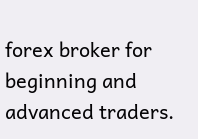forex broker for beginning and advanced traders.